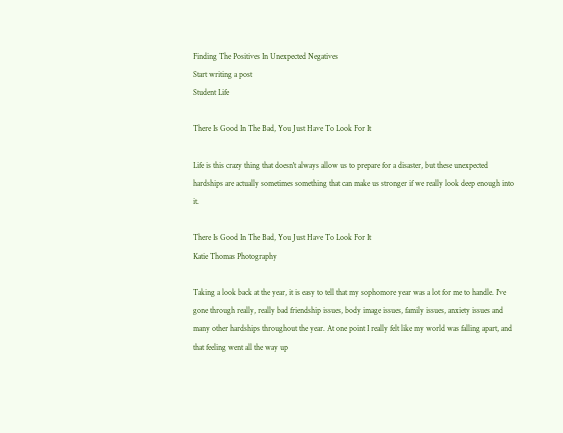Finding The Positives In Unexpected Negatives
Start writing a post
Student Life

There Is Good In The Bad, You Just Have To Look For It

Life is this crazy thing that doesn't always allow us to prepare for a disaster, but these unexpected hardships are actually sometimes something that can make us stronger if we really look deep enough into it.

There Is Good In The Bad, You Just Have To Look For It
Katie Thomas Photography

Taking a look back at the year, it is easy to tell that my sophomore year was a lot for me to handle. I've gone through really, really bad friendship issues, body image issues, family issues, anxiety issues and many other hardships throughout the year. At one point I really felt like my world was falling apart, and that feeling went all the way up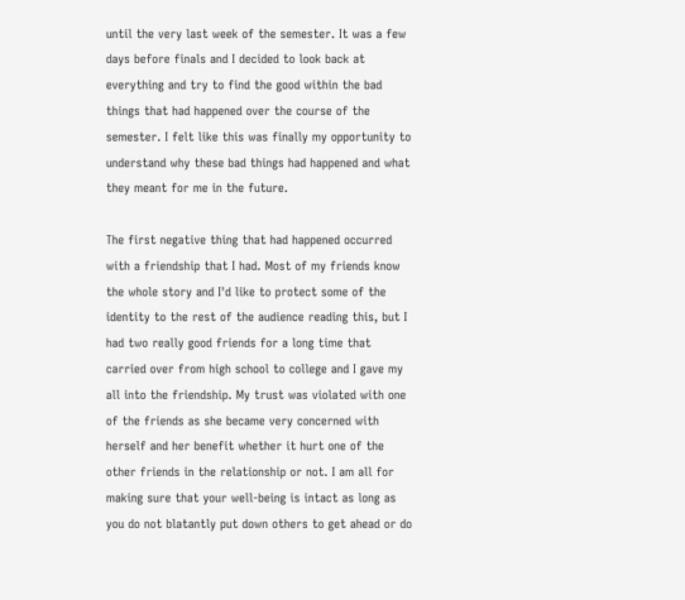until the very last week of the semester. It was a few days before finals and I decided to look back at everything and try to find the good within the bad things that had happened over the course of the semester. I felt like this was finally my opportunity to understand why these bad things had happened and what they meant for me in the future.

The first negative thing that had happened occurred with a friendship that I had. Most of my friends know the whole story and I'd like to protect some of the identity to the rest of the audience reading this, but I had two really good friends for a long time that carried over from high school to college and I gave my all into the friendship. My trust was violated with one of the friends as she became very concerned with herself and her benefit whether it hurt one of the other friends in the relationship or not. I am all for making sure that your well-being is intact as long as you do not blatantly put down others to get ahead or do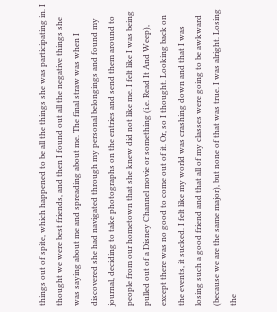things out of spite, which happened to be all the things she was participating in. I thought we were best friends, and then I found out all the negative things she was saying about me and spreading about me. The final straw was when I discovered she had navigated through my personal belongings and found my journal, deciding to take photographs on the entries and send them around to people from our hometown that she knew did not like me. I felt like I was being pulled out of a Disney Channel movie or something (i.e. Read It And Weep), except there was no good to come out of it. Or, so I thought. Looking back on the events, it sucked. I felt like my world was crashing down and that I was losing such a good friend and that all of my classes were going to be awkward (because we are the same major), but none of that was true. I was alright. Losing the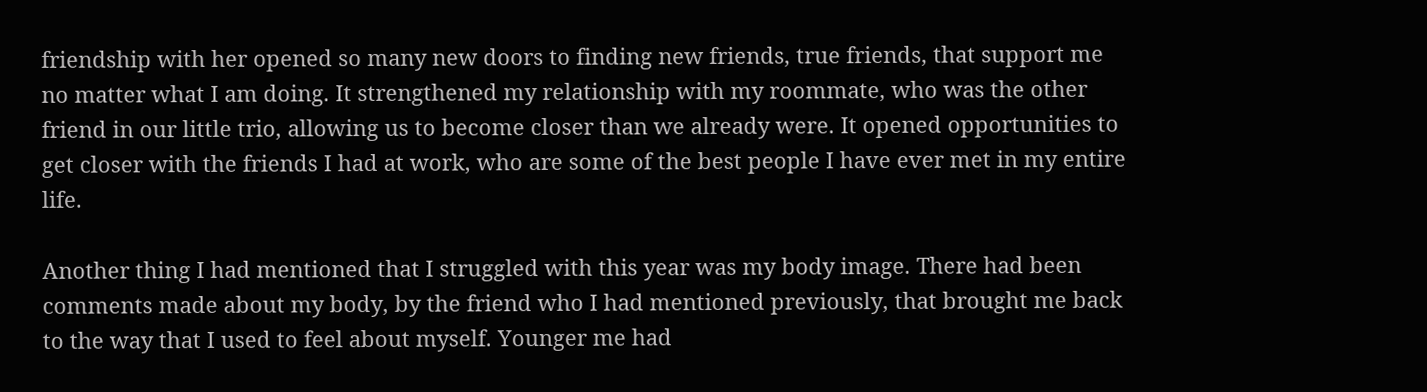friendship with her opened so many new doors to finding new friends, true friends, that support me no matter what I am doing. It strengthened my relationship with my roommate, who was the other friend in our little trio, allowing us to become closer than we already were. It opened opportunities to get closer with the friends I had at work, who are some of the best people I have ever met in my entire life.

Another thing I had mentioned that I struggled with this year was my body image. There had been comments made about my body, by the friend who I had mentioned previously, that brought me back to the way that I used to feel about myself. Younger me had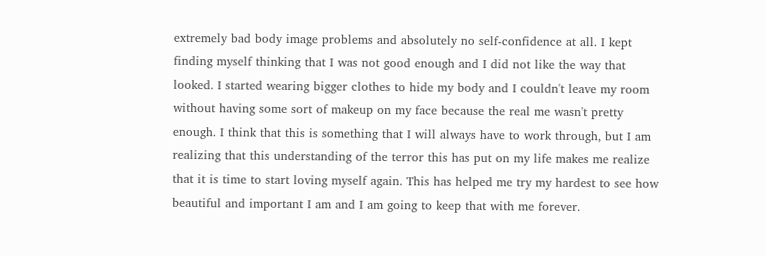extremely bad body image problems and absolutely no self-confidence at all. I kept finding myself thinking that I was not good enough and I did not like the way that looked. I started wearing bigger clothes to hide my body and I couldn't leave my room without having some sort of makeup on my face because the real me wasn't pretty enough. I think that this is something that I will always have to work through, but I am realizing that this understanding of the terror this has put on my life makes me realize that it is time to start loving myself again. This has helped me try my hardest to see how beautiful and important I am and I am going to keep that with me forever.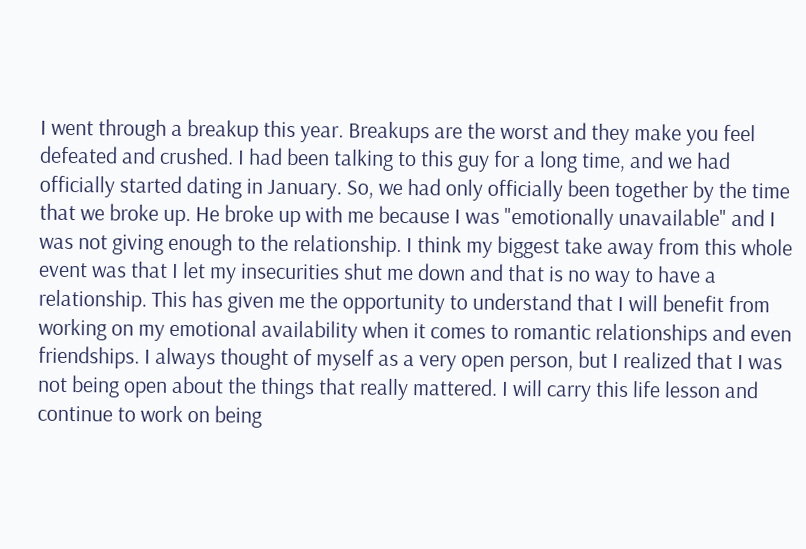I went through a breakup this year. Breakups are the worst and they make you feel defeated and crushed. I had been talking to this guy for a long time, and we had officially started dating in January. So, we had only officially been together by the time that we broke up. He broke up with me because I was "emotionally unavailable" and I was not giving enough to the relationship. I think my biggest take away from this whole event was that I let my insecurities shut me down and that is no way to have a relationship. This has given me the opportunity to understand that I will benefit from working on my emotional availability when it comes to romantic relationships and even friendships. I always thought of myself as a very open person, but I realized that I was not being open about the things that really mattered. I will carry this life lesson and continue to work on being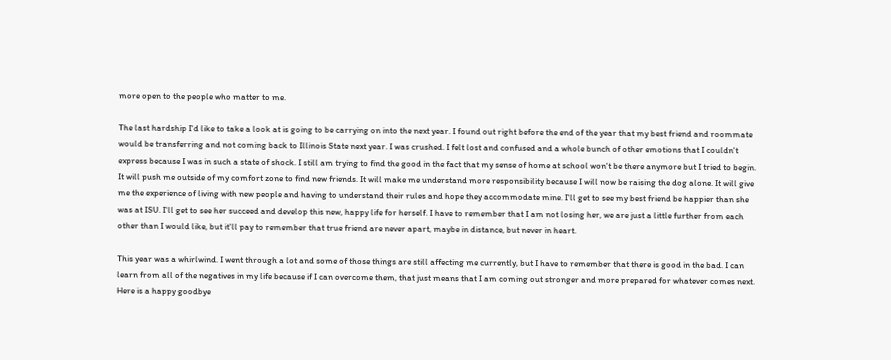more open to the people who matter to me.

The last hardship I'd like to take a look at is going to be carrying on into the next year. I found out right before the end of the year that my best friend and roommate would be transferring and not coming back to Illinois State next year. I was crushed. I felt lost and confused and a whole bunch of other emotions that I couldn't express because I was in such a state of shock. I still am trying to find the good in the fact that my sense of home at school won't be there anymore but I tried to begin. It will push me outside of my comfort zone to find new friends. It will make me understand more responsibility because I will now be raising the dog alone. It will give me the experience of living with new people and having to understand their rules and hope they accommodate mine. I'll get to see my best friend be happier than she was at ISU. I'll get to see her succeed and develop this new, happy life for herself. I have to remember that I am not losing her, we are just a little further from each other than I would like, but it'll pay to remember that true friend are never apart, maybe in distance, but never in heart.

This year was a whirlwind. I went through a lot and some of those things are still affecting me currently, but I have to remember that there is good in the bad. I can learn from all of the negatives in my life because if I can overcome them, that just means that I am coming out stronger and more prepared for whatever comes next. Here is a happy goodbye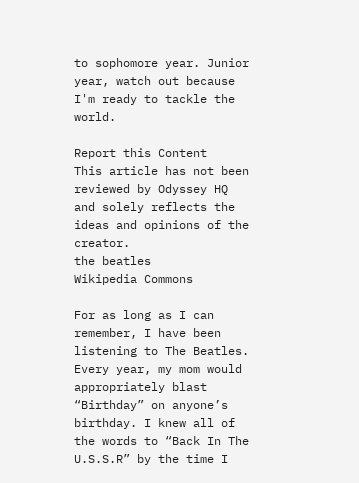to sophomore year. Junior year, watch out because I'm ready to tackle the world.

Report this Content
This article has not been reviewed by Odyssey HQ and solely reflects the ideas and opinions of the creator.
the beatles
Wikipedia Commons

For as long as I can remember, I have been listening to The Beatles. Every year, my mom would appropriately blast “Birthday” on anyone’s birthday. I knew all of the words to “Back In The U.S.S.R” by the time I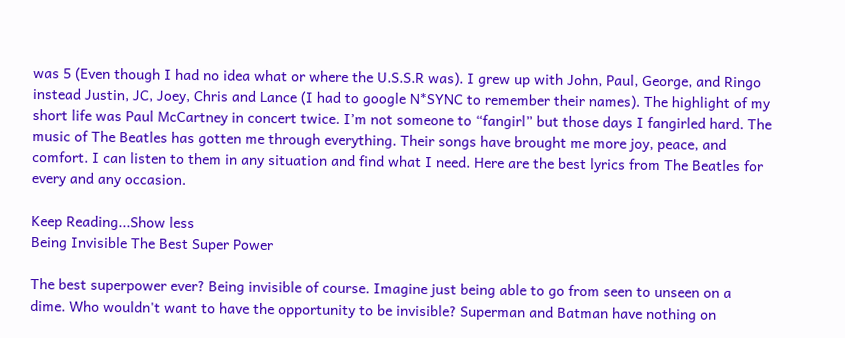was 5 (Even though I had no idea what or where the U.S.S.R was). I grew up with John, Paul, George, and Ringo instead Justin, JC, Joey, Chris and Lance (I had to google N*SYNC to remember their names). The highlight of my short life was Paul McCartney in concert twice. I’m not someone to “fangirl” but those days I fangirled hard. The music of The Beatles has gotten me through everything. Their songs have brought me more joy, peace, and comfort. I can listen to them in any situation and find what I need. Here are the best lyrics from The Beatles for every and any occasion.

Keep Reading...Show less
Being Invisible The Best Super Power

The best superpower ever? Being invisible of course. Imagine just being able to go from seen to unseen on a dime. Who wouldn't want to have the opportunity to be invisible? Superman and Batman have nothing on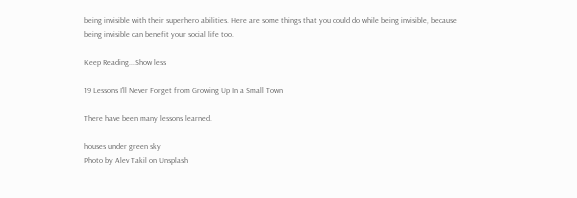being invisible with their superhero abilities. Here are some things that you could do while being invisible, because being invisible can benefit your social life too.

Keep Reading...Show less

19 Lessons I'll Never Forget from Growing Up In a Small Town

There have been many lessons learned.

houses under green sky
Photo by Alev Takil on Unsplash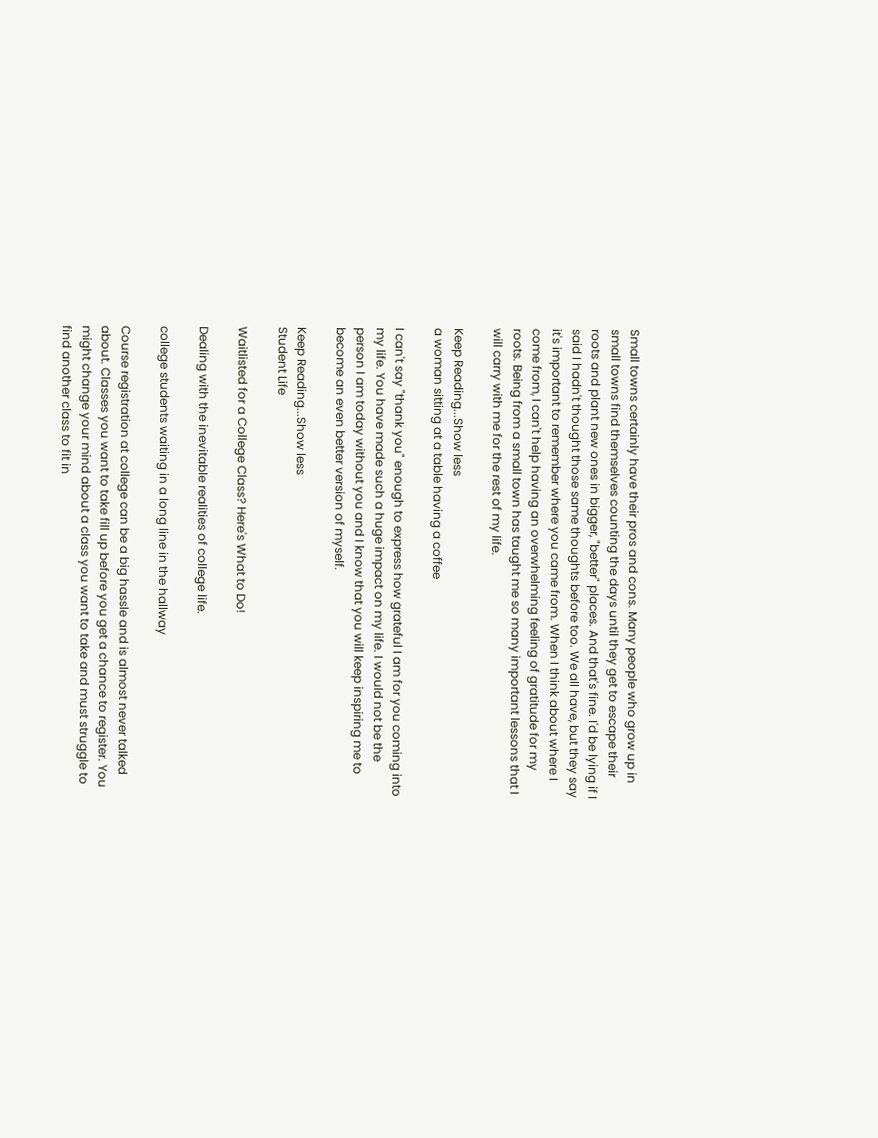Small towns certainly have their pros and cons. Many people who grow up in small towns find themselves counting the days until they get to escape their roots and plant new ones in bigger, "better" places. And that's fine. I'd be lying if I said I hadn't thought those same thoughts before too. We all have, but they say it's important to remember where you came from. When I think about where I come from, I can't help having an overwhelming feeling of gratitude for my roots. Being from a small town has taught me so many important lessons that I will carry with me for the rest of my life.

Keep Reading...Show less
a woman sitting at a table having a coffee

I can't say "thank you" enough to express how grateful I am for you coming into my life. You have made such a huge impact on my life. I would not be the person I am today without you and I know that you will keep inspiring me to become an even better version of myself.

Keep Reading...Show less
Student Life

Waitlisted for a College Class? Here's What to Do!

Dealing with the inevitable realities of college life.

college students waiting in a long line in the hallway

Course registration at college can be a big hassle and is almost never talked about. Classes you want to take fill up before you get a chance to register. You might change your mind about a class you want to take and must struggle to find another class to fit in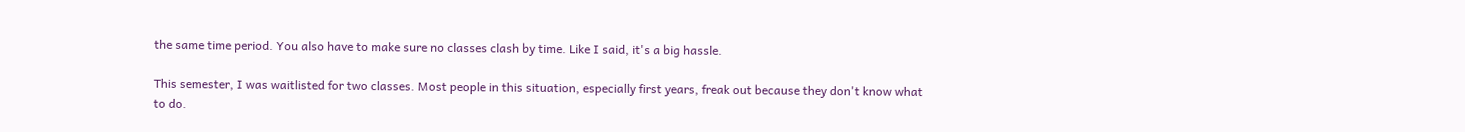the same time period. You also have to make sure no classes clash by time. Like I said, it's a big hassle.

This semester, I was waitlisted for two classes. Most people in this situation, especially first years, freak out because they don't know what to do.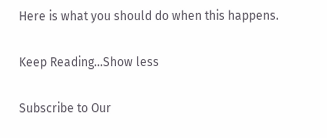Here is what you should do when this happens.

Keep Reading...Show less

Subscribe to Our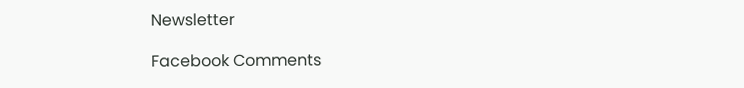Newsletter

Facebook Comments